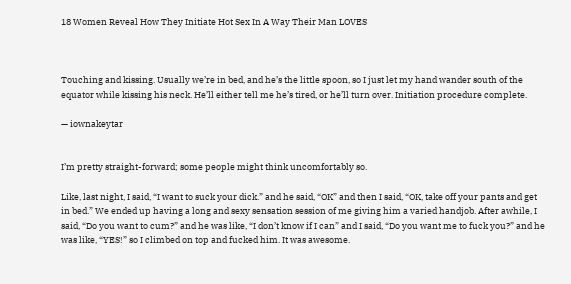18 Women Reveal How They Initiate Hot Sex In A Way Their Man LOVES



Touching and kissing. Usually we’re in bed, and he’s the little spoon, so I just let my hand wander south of the equator while kissing his neck. He’ll either tell me he’s tired, or he’ll turn over. Initiation procedure complete.

— iownakeytar


I’m pretty straight-forward; some people might think uncomfortably so.

Like, last night, I said, “I want to suck your dick.” and he said, “OK” and then I said, “OK, take off your pants and get in bed.” We ended up having a long and sexy sensation session of me giving him a varied handjob. After awhile, I said, “Do you want to cum?” and he was like, “I don’t know if I can” and I said, “Do you want me to fuck you?” and he was like, “YES!” so I climbed on top and fucked him. It was awesome.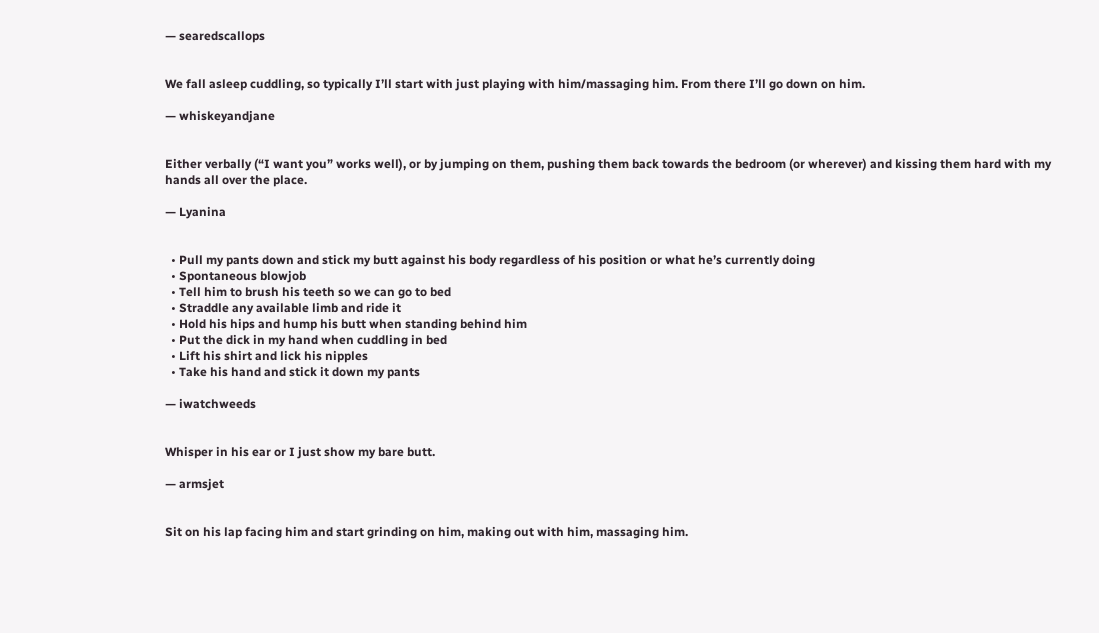— searedscallops


We fall asleep cuddling, so typically I’ll start with just playing with him/massaging him. From there I’ll go down on him.

— whiskeyandjane


Either verbally (“I want you” works well), or by jumping on them, pushing them back towards the bedroom (or wherever) and kissing them hard with my hands all over the place.

— Lyanina


  • Pull my pants down and stick my butt against his body regardless of his position or what he’s currently doing
  • Spontaneous blowjob
  • Tell him to brush his teeth so we can go to bed
  • Straddle any available limb and ride it
  • Hold his hips and hump his butt when standing behind him
  • Put the dick in my hand when cuddling in bed
  • Lift his shirt and lick his nipples
  • Take his hand and stick it down my pants

— iwatchweeds


Whisper in his ear or I just show my bare butt.

— armsjet


Sit on his lap facing him and start grinding on him, making out with him, massaging him.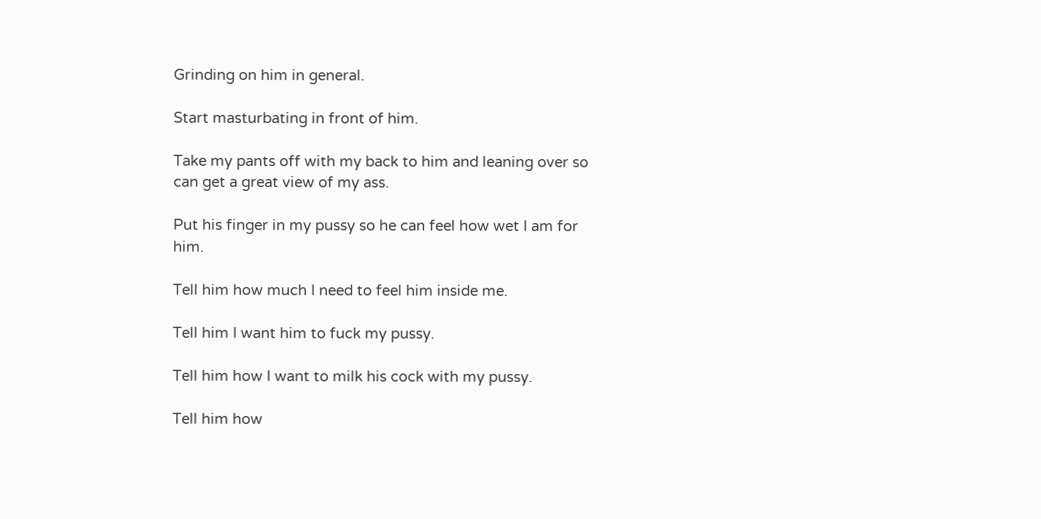Grinding on him in general.

Start masturbating in front of him.

Take my pants off with my back to him and leaning over so can get a great view of my ass.

Put his finger in my pussy so he can feel how wet I am for him.

Tell him how much I need to feel him inside me.

Tell him I want him to fuck my pussy.

Tell him how I want to milk his cock with my pussy.

Tell him how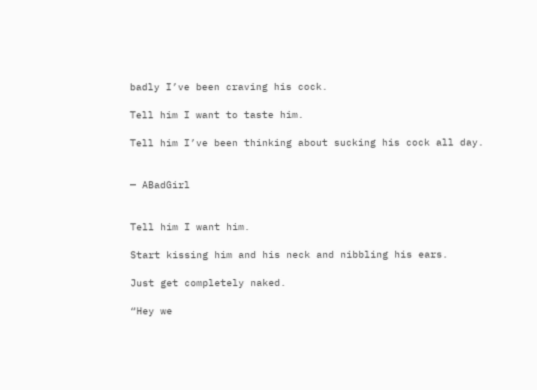badly I’ve been craving his cock.

Tell him I want to taste him.

Tell him I’ve been thinking about sucking his cock all day.


— ABadGirl


Tell him I want him.

Start kissing him and his neck and nibbling his ears.

Just get completely naked.

“Hey we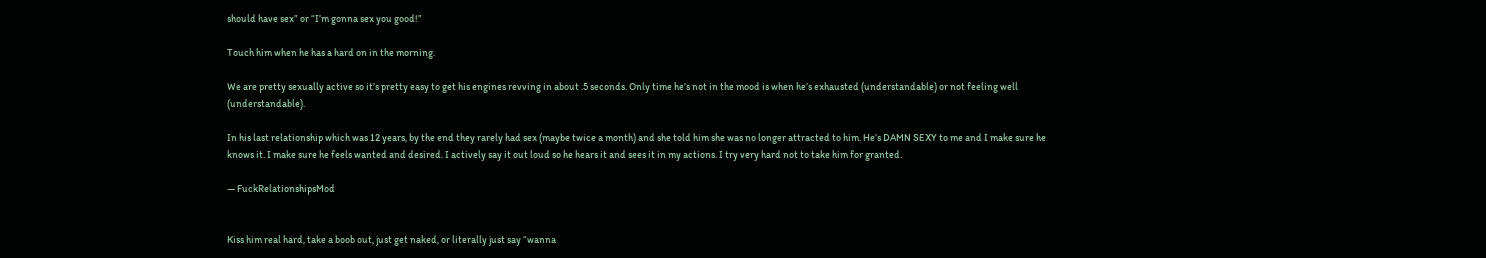should have sex” or “I’m gonna sex you good!”

Touch him when he has a hard on in the morning.

We are pretty sexually active so it’s pretty easy to get his engines revving in about .5 seconds. Only time he’s not in the mood is when he’s exhausted (understandable) or not feeling well (understandable).

In his last relationship which was 12 years, by the end they rarely had sex (maybe twice a month) and she told him she was no longer attracted to him. He’s DAMN SEXY to me and I make sure he knows it. I make sure he feels wanted and desired. I actively say it out loud so he hears it and sees it in my actions. I try very hard not to take him for granted.

— FuckRelationshipsMod


Kiss him real hard, take a boob out, just get naked, or literally just say “wanna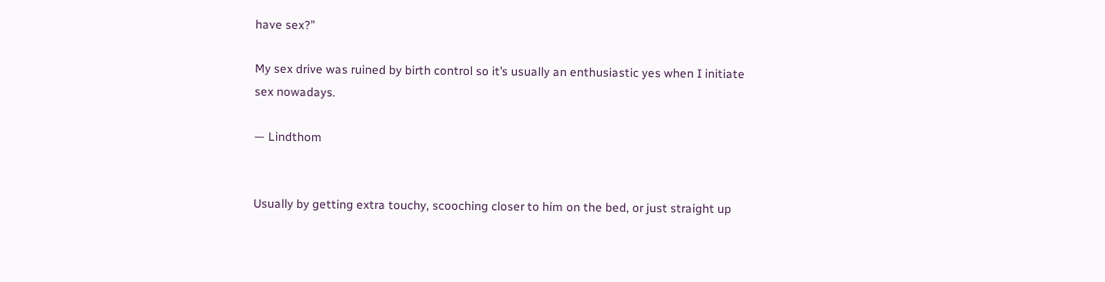have sex?”

My sex drive was ruined by birth control so it’s usually an enthusiastic yes when I initiate sex nowadays.

— Lindthom


Usually by getting extra touchy, scooching closer to him on the bed, or just straight up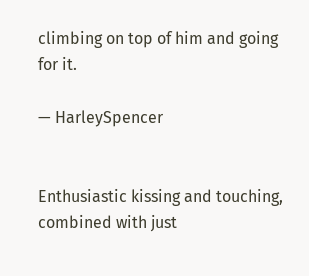climbing on top of him and going for it.

— HarleySpencer


Enthusiastic kissing and touching, combined with just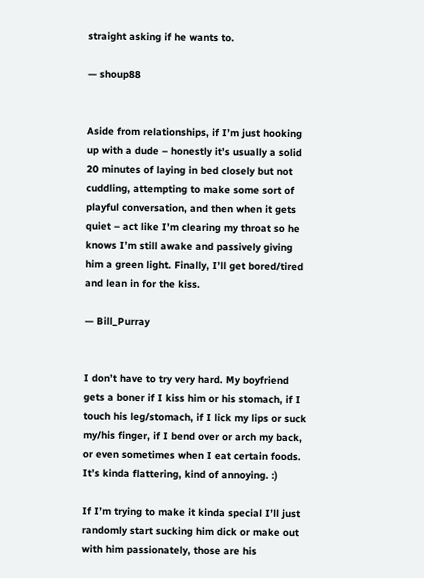straight asking if he wants to.

— shoup88


Aside from relationships, if I’m just hooking up with a dude – honestly it’s usually a solid 20 minutes of laying in bed closely but not cuddling, attempting to make some sort of playful conversation, and then when it gets quiet – act like I’m clearing my throat so he knows I’m still awake and passively giving him a green light. Finally, I’ll get bored/tired and lean in for the kiss.

— Bill_Purray


I don’t have to try very hard. My boyfriend gets a boner if I kiss him or his stomach, if I touch his leg/stomach, if I lick my lips or suck my/his finger, if I bend over or arch my back, or even sometimes when I eat certain foods. It’s kinda flattering, kind of annoying. :)

If I’m trying to make it kinda special I’ll just randomly start sucking him dick or make out with him passionately, those are his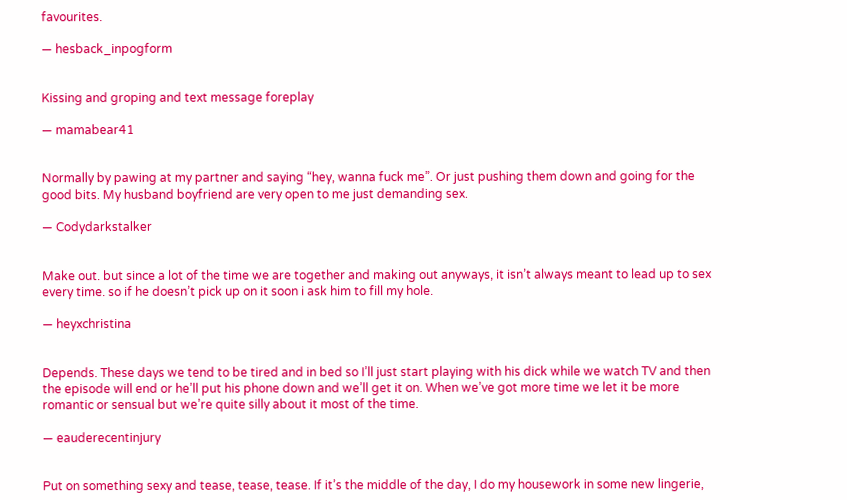favourites.

— hesback_inpogform


Kissing and groping and text message foreplay

— mamabear41


Normally by pawing at my partner and saying “hey, wanna fuck me”. Or just pushing them down and going for the good bits. My husband boyfriend are very open to me just demanding sex.

— Codydarkstalker


Make out. but since a lot of the time we are together and making out anyways, it isn’t always meant to lead up to sex every time. so if he doesn’t pick up on it soon i ask him to fill my hole.

— heyxchristina


Depends. These days we tend to be tired and in bed so I’ll just start playing with his dick while we watch TV and then the episode will end or he’ll put his phone down and we’ll get it on. When we’ve got more time we let it be more romantic or sensual but we’re quite silly about it most of the time.

— eauderecentinjury


Put on something sexy and tease, tease, tease. If it’s the middle of the day, I do my housework in some new lingerie,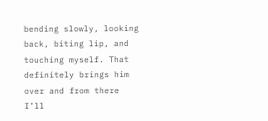bending slowly, looking back, biting lip, and touching myself. That definitely brings him over and from there I’ll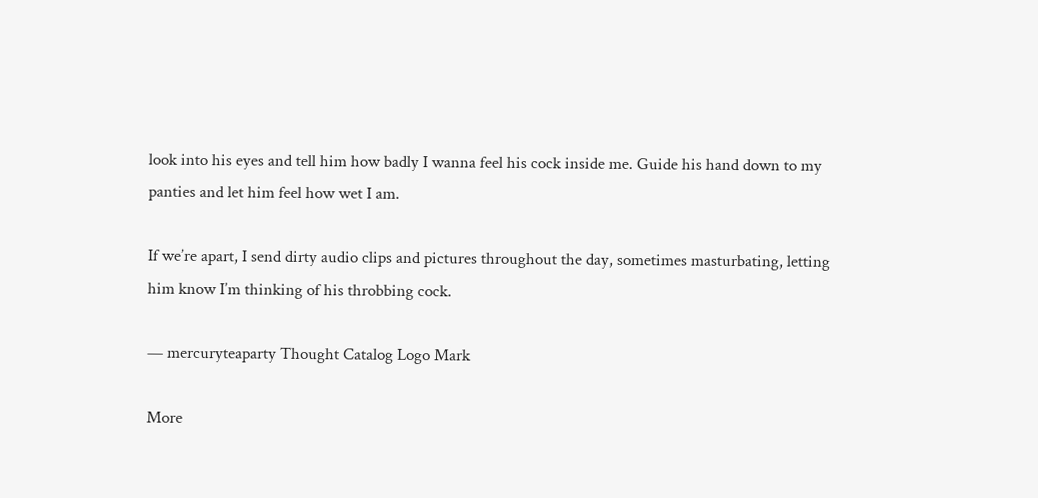look into his eyes and tell him how badly I wanna feel his cock inside me. Guide his hand down to my panties and let him feel how wet I am.

If we’re apart, I send dirty audio clips and pictures throughout the day, sometimes masturbating, letting him know I’m thinking of his throbbing cock.

— mercuryteaparty Thought Catalog Logo Mark

More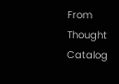From Thought Catalog